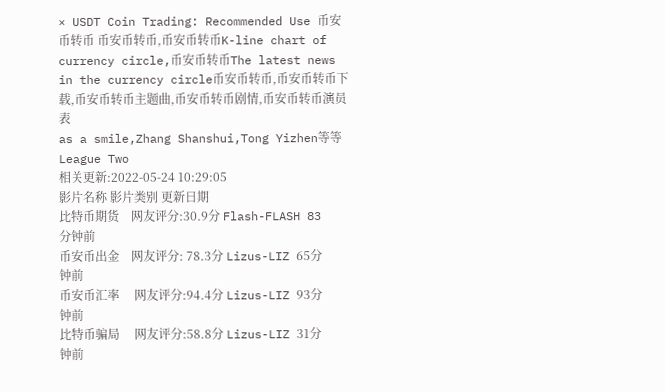× USDT Coin Trading: Recommended Use 币安币转币 币安币转币,币安币转币K-line chart of currency circle,币安币转币The latest news in the currency circle币安币转币,币安币转币下载,币安币转币主题曲,币安币转币剧情,币安币转币演员表
as a smile,Zhang Shanshui,Tong Yizhen等等
League Two
相关更新:2022-05-24 10:29:05
影片名称 影片类别 更新日期
比特币期货    网友评分:30.9分 Flash-FLASH 83分钟前
币安币出金    网友评分: 78.3分 Lizus-LIZ 65分钟前
币安币汇率     网友评分:94.4分 Lizus-LIZ 93分钟前
比特币骗局     网友评分:58.8分 Lizus-LIZ 31分钟前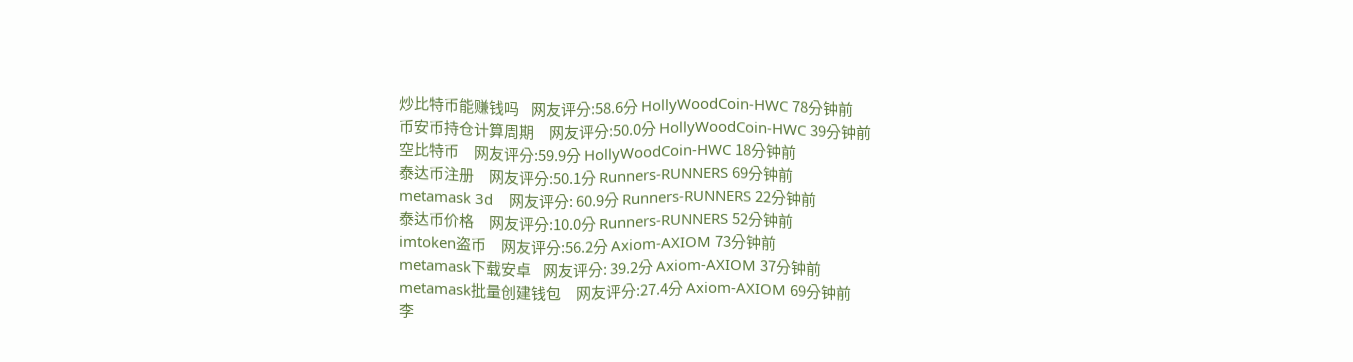炒比特币能赚钱吗    网友评分:58.6分 HollyWoodCoin-HWC 78分钟前
币安币持仓计算周期     网友评分:50.0分 HollyWoodCoin-HWC 39分钟前
空比特币     网友评分:59.9分 HollyWoodCoin-HWC 18分钟前
泰达币注册     网友评分:50.1分 Runners-RUNNERS 69分钟前
metamask 3d    网友评分: 60.9分 Runners-RUNNERS 22分钟前
泰达币价格     网友评分:10.0分 Runners-RUNNERS 52分钟前
imtoken盗币     网友评分:56.2分 Axiom-AXIOM 73分钟前
metamask下载安卓    网友评分: 39.2分 Axiom-AXIOM 37分钟前
metamask批量创建钱包     网友评分:27.4分 Axiom-AXIOM 69分钟前
李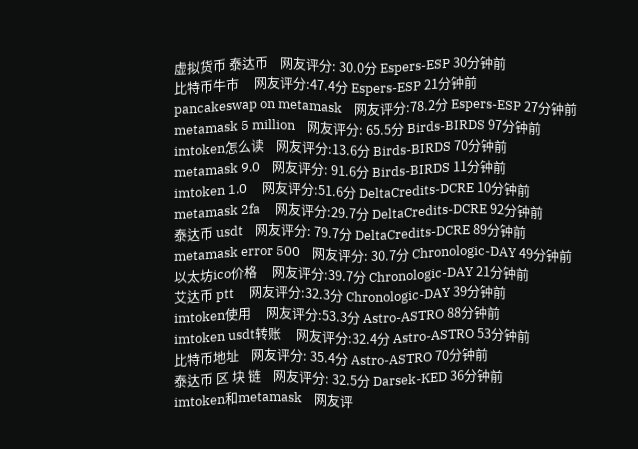虚拟货币 泰达币    网友评分: 30.0分 Espers-ESP 30分钟前
比特币牛市     网友评分:47.4分 Espers-ESP 21分钟前
pancakeswap on metamask    网友评分:78.2分 Espers-ESP 27分钟前
metamask 5 million    网友评分: 65.5分 Birds-BIRDS 97分钟前
imtoken怎么读    网友评分:13.6分 Birds-BIRDS 70分钟前
metamask 9.0    网友评分: 91.6分 Birds-BIRDS 11分钟前
imtoken 1.0     网友评分:51.6分 DeltaCredits-DCRE 10分钟前
metamask 2fa     网友评分:29.7分 DeltaCredits-DCRE 92分钟前
泰达币 usdt    网友评分: 79.7分 DeltaCredits-DCRE 89分钟前
metamask error 500    网友评分: 30.7分 Chronologic-DAY 49分钟前
以太坊ico价格     网友评分:39.7分 Chronologic-DAY 21分钟前
艾达币 ptt     网友评分:32.3分 Chronologic-DAY 39分钟前
imtoken使用     网友评分:53.3分 Astro-ASTRO 88分钟前
imtoken usdt转账     网友评分:32.4分 Astro-ASTRO 53分钟前
比特币地址    网友评分: 35.4分 Astro-ASTRO 70分钟前
泰达币 区 块 链    网友评分: 32.5分 Darsek-KED 36分钟前
imtoken和metamask    网友评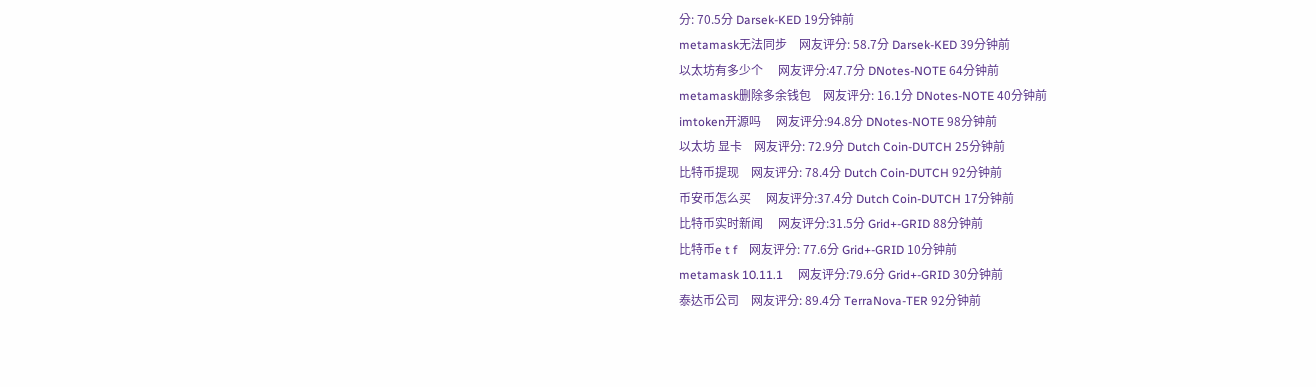分: 70.5分 Darsek-KED 19分钟前
metamask无法同步    网友评分: 58.7分 Darsek-KED 39分钟前
以太坊有多少个     网友评分:47.7分 DNotes-NOTE 64分钟前
metamask删除多余钱包    网友评分: 16.1分 DNotes-NOTE 40分钟前
imtoken开源吗     网友评分:94.8分 DNotes-NOTE 98分钟前
以太坊 显卡    网友评分: 72.9分 Dutch Coin-DUTCH 25分钟前
比特币提现    网友评分: 78.4分 Dutch Coin-DUTCH 92分钟前
币安币怎么买     网友评分:37.4分 Dutch Coin-DUTCH 17分钟前
比特币实时新闻     网友评分:31.5分 Grid+-GRID 88分钟前
比特币e t f    网友评分: 77.6分 Grid+-GRID 10分钟前
metamask 10.11.1     网友评分:79.6分 Grid+-GRID 30分钟前
泰达币公司    网友评分: 89.4分 TerraNova-TER 92分钟前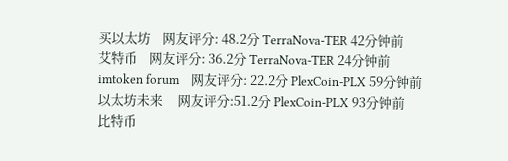买以太坊    网友评分: 48.2分 TerraNova-TER 42分钟前
艾特币    网友评分: 36.2分 TerraNova-TER 24分钟前
imtoken forum    网友评分: 22.2分 PlexCoin-PLX 59分钟前
以太坊未来     网友评分:51.2分 PlexCoin-PLX 93分钟前
比特币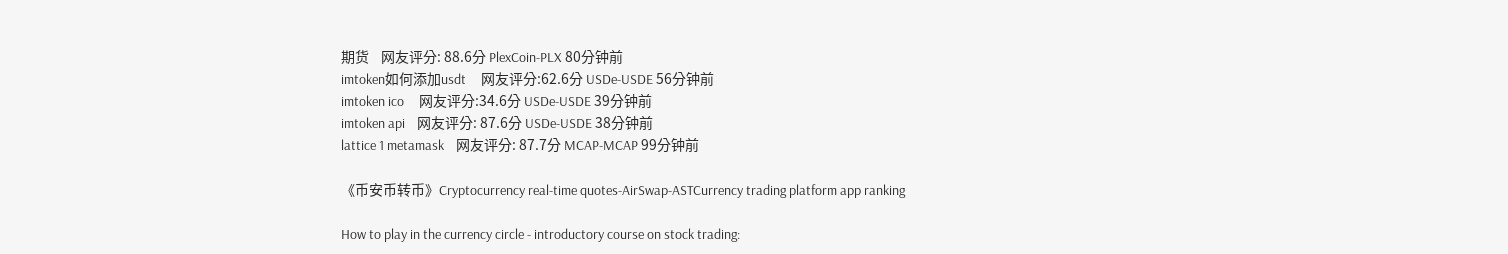期货    网友评分: 88.6分 PlexCoin-PLX 80分钟前
imtoken如何添加usdt     网友评分:62.6分 USDe-USDE 56分钟前
imtoken ico     网友评分:34.6分 USDe-USDE 39分钟前
imtoken api    网友评分: 87.6分 USDe-USDE 38分钟前
lattice 1 metamask    网友评分: 87.7分 MCAP-MCAP 99分钟前

《币安币转币》Cryptocurrency real-time quotes-AirSwap-ASTCurrency trading platform app ranking

How to play in the currency circle - introductory course on stock trading: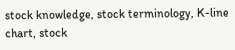stock knowledge, stock terminology, K-line chart, stock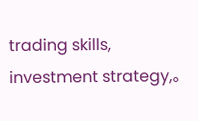trading skills, investment strategy,。